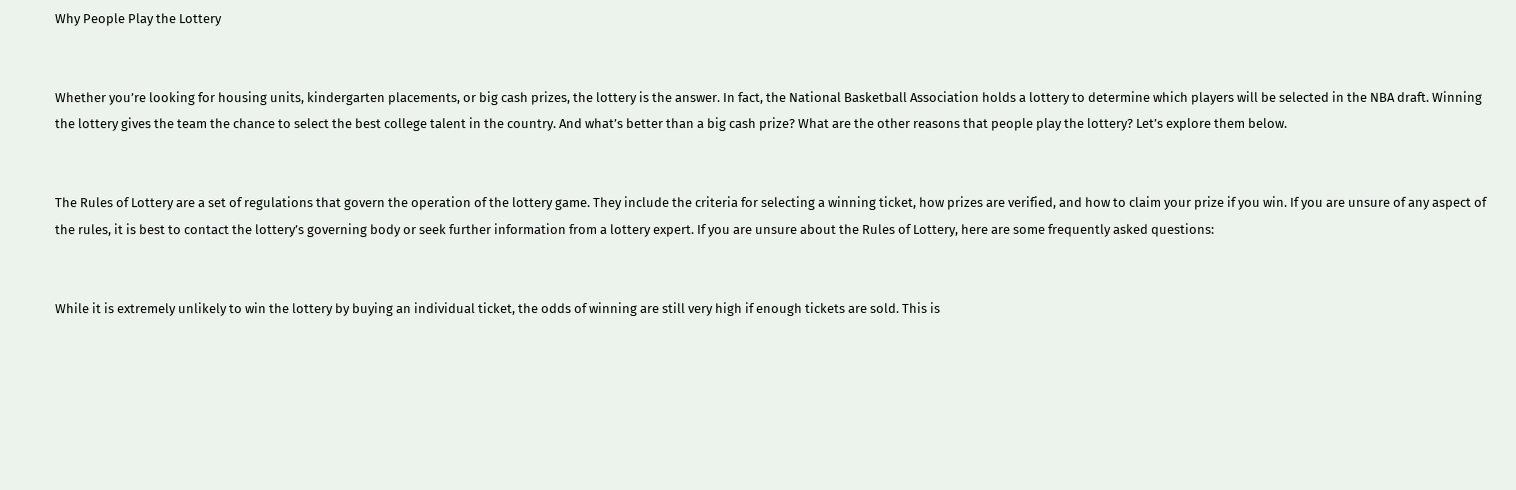Why People Play the Lottery


Whether you’re looking for housing units, kindergarten placements, or big cash prizes, the lottery is the answer. In fact, the National Basketball Association holds a lottery to determine which players will be selected in the NBA draft. Winning the lottery gives the team the chance to select the best college talent in the country. And what’s better than a big cash prize? What are the other reasons that people play the lottery? Let’s explore them below.


The Rules of Lottery are a set of regulations that govern the operation of the lottery game. They include the criteria for selecting a winning ticket, how prizes are verified, and how to claim your prize if you win. If you are unsure of any aspect of the rules, it is best to contact the lottery’s governing body or seek further information from a lottery expert. If you are unsure about the Rules of Lottery, here are some frequently asked questions:


While it is extremely unlikely to win the lottery by buying an individual ticket, the odds of winning are still very high if enough tickets are sold. This is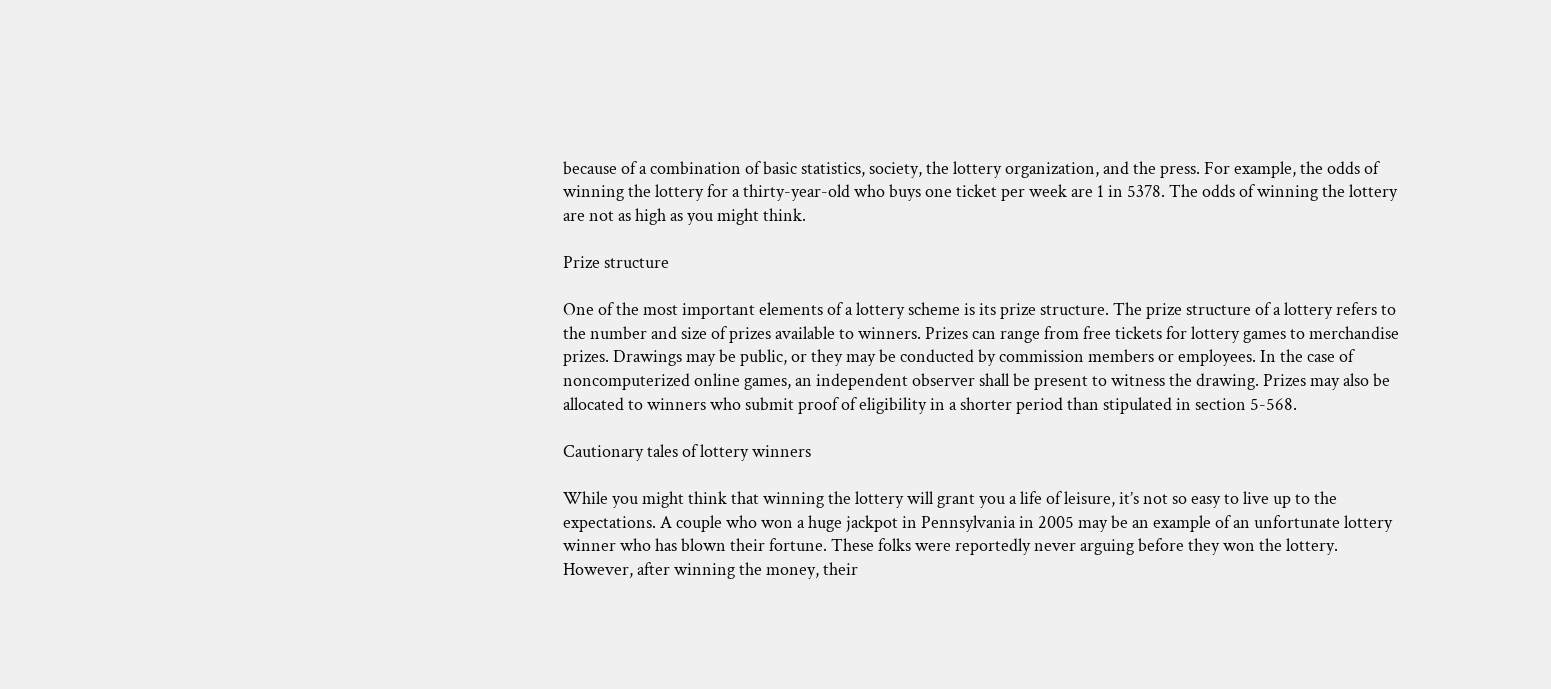because of a combination of basic statistics, society, the lottery organization, and the press. For example, the odds of winning the lottery for a thirty-year-old who buys one ticket per week are 1 in 5378. The odds of winning the lottery are not as high as you might think.

Prize structure

One of the most important elements of a lottery scheme is its prize structure. The prize structure of a lottery refers to the number and size of prizes available to winners. Prizes can range from free tickets for lottery games to merchandise prizes. Drawings may be public, or they may be conducted by commission members or employees. In the case of noncomputerized online games, an independent observer shall be present to witness the drawing. Prizes may also be allocated to winners who submit proof of eligibility in a shorter period than stipulated in section 5-568.

Cautionary tales of lottery winners

While you might think that winning the lottery will grant you a life of leisure, it’s not so easy to live up to the expectations. A couple who won a huge jackpot in Pennsylvania in 2005 may be an example of an unfortunate lottery winner who has blown their fortune. These folks were reportedly never arguing before they won the lottery. However, after winning the money, their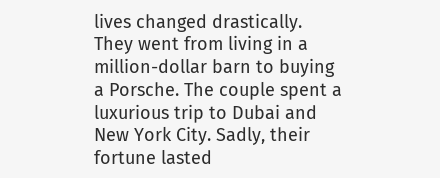lives changed drastically. They went from living in a million-dollar barn to buying a Porsche. The couple spent a luxurious trip to Dubai and New York City. Sadly, their fortune lasted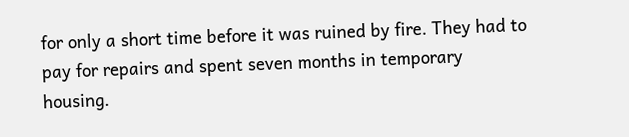for only a short time before it was ruined by fire. They had to pay for repairs and spent seven months in temporary housing.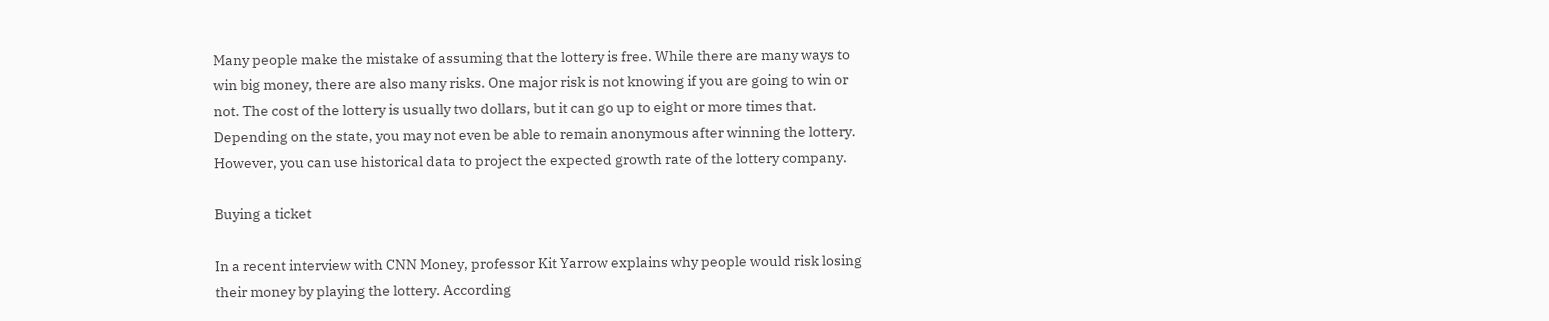Many people make the mistake of assuming that the lottery is free. While there are many ways to win big money, there are also many risks. One major risk is not knowing if you are going to win or not. The cost of the lottery is usually two dollars, but it can go up to eight or more times that. Depending on the state, you may not even be able to remain anonymous after winning the lottery. However, you can use historical data to project the expected growth rate of the lottery company.

Buying a ticket

In a recent interview with CNN Money, professor Kit Yarrow explains why people would risk losing their money by playing the lottery. According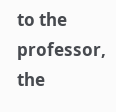to the professor, the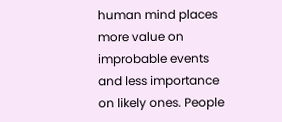human mind places more value on improbable events and less importance on likely ones. People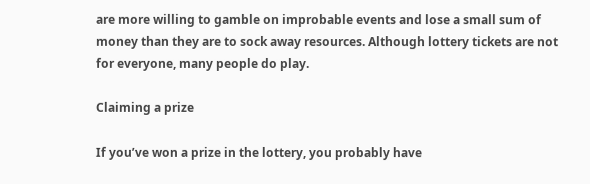are more willing to gamble on improbable events and lose a small sum of money than they are to sock away resources. Although lottery tickets are not for everyone, many people do play.

Claiming a prize

If you’ve won a prize in the lottery, you probably have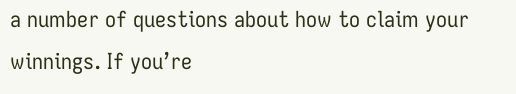a number of questions about how to claim your winnings. If you’re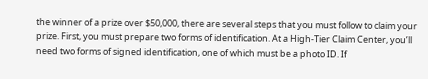the winner of a prize over $50,000, there are several steps that you must follow to claim your prize. First, you must prepare two forms of identification. At a High-Tier Claim Center, you’ll need two forms of signed identification, one of which must be a photo ID. If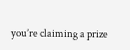you’re claiming a prize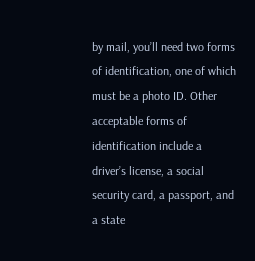by mail, you’ll need two forms of identification, one of which must be a photo ID. Other acceptable forms of identification include a driver’s license, a social security card, a passport, and a state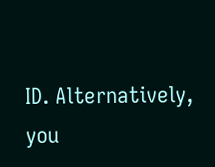ID. Alternatively, you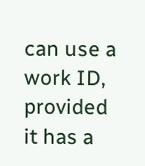can use a work ID, provided it has a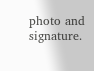photo and signature.